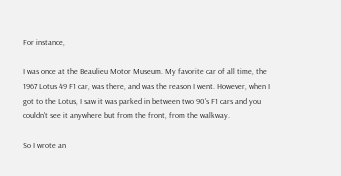For instance,

I was once at the Beaulieu Motor Museum. My favorite car of all time, the 1967 Lotus 49 F1 car, was there, and was the reason I went. However, when I got to the Lotus, I saw it was parked in between two 90's F1 cars and you couldn't see it anywhere but from the front, from the walkway.

So I wrote an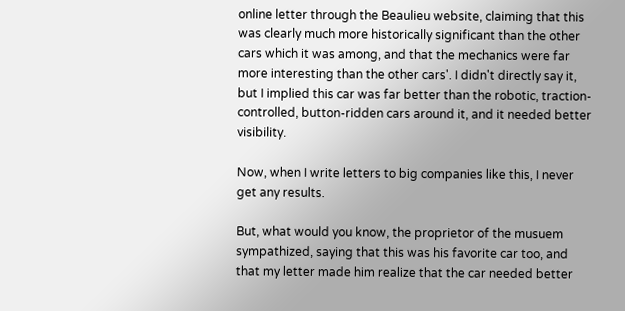online letter through the Beaulieu website, claiming that this was clearly much more historically significant than the other cars which it was among, and that the mechanics were far more interesting than the other cars'. I didn't directly say it, but I implied this car was far better than the robotic, traction-controlled, button-ridden cars around it, and it needed better visibility.

Now, when I write letters to big companies like this, I never get any results.

But, what would you know, the proprietor of the musuem sympathized, saying that this was his favorite car too, and that my letter made him realize that the car needed better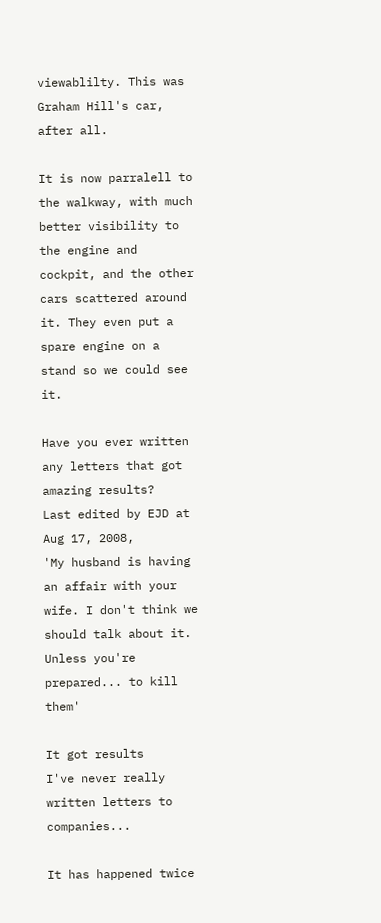viewablilty. This was Graham Hill's car, after all.

It is now parralell to the walkway, with much better visibility to the engine and cockpit, and the other cars scattered around it. They even put a spare engine on a stand so we could see it.

Have you ever written any letters that got amazing results?
Last edited by EJD at Aug 17, 2008,
'My husband is having an affair with your wife. I don't think we should talk about it. Unless you're prepared... to kill them'

It got results
I've never really written letters to companies...

It has happened twice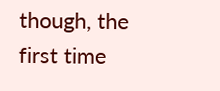though, the first time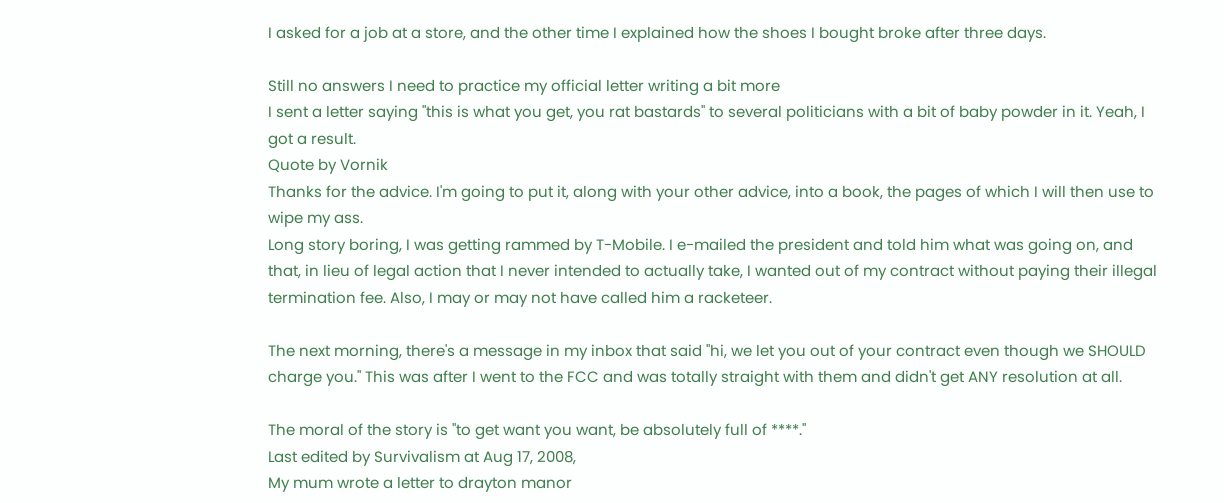I asked for a job at a store, and the other time I explained how the shoes I bought broke after three days.

Still no answers I need to practice my official letter writing a bit more
I sent a letter saying "this is what you get, you rat bastards" to several politicians with a bit of baby powder in it. Yeah, I got a result.
Quote by Vornik
Thanks for the advice. I'm going to put it, along with your other advice, into a book, the pages of which I will then use to wipe my ass.
Long story boring, I was getting rammed by T-Mobile. I e-mailed the president and told him what was going on, and that, in lieu of legal action that I never intended to actually take, I wanted out of my contract without paying their illegal termination fee. Also, I may or may not have called him a racketeer.

The next morning, there's a message in my inbox that said "hi, we let you out of your contract even though we SHOULD charge you." This was after I went to the FCC and was totally straight with them and didn't get ANY resolution at all.

The moral of the story is "to get want you want, be absolutely full of ****."
Last edited by Survivalism at Aug 17, 2008,
My mum wrote a letter to drayton manor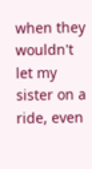when they wouldn't let my sister on a ride, even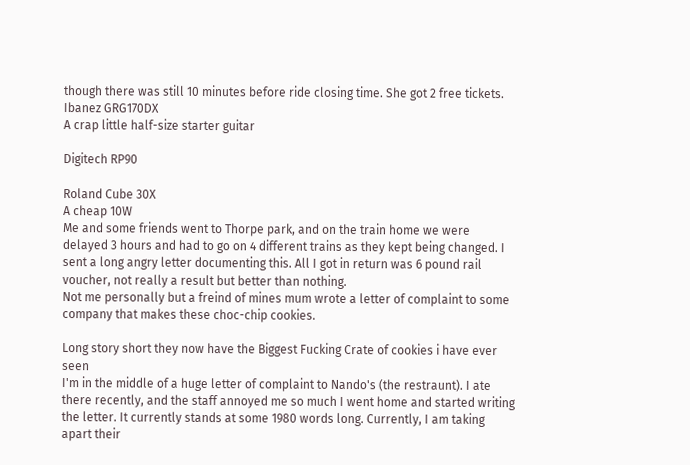though there was still 10 minutes before ride closing time. She got 2 free tickets.
Ibanez GRG170DX
A crap little half-size starter guitar

Digitech RP90

Roland Cube 30X
A cheap 10W
Me and some friends went to Thorpe park, and on the train home we were delayed 3 hours and had to go on 4 different trains as they kept being changed. I sent a long angry letter documenting this. All I got in return was 6 pound rail voucher, not really a result but better than nothing.
Not me personally but a freind of mines mum wrote a letter of complaint to some company that makes these choc-chip cookies.

Long story short they now have the Biggest Fucking Crate of cookies i have ever seen
I'm in the middle of a huge letter of complaint to Nando's (the restraunt). I ate there recently, and the staff annoyed me so much I went home and started writing the letter. It currently stands at some 1980 words long. Currently, I am taking apart their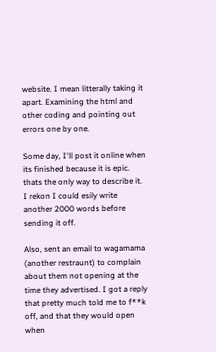website. I mean litterally taking it apart. Examining the html and other coding and pointing out errors one by one.

Some day, I'll post it online when its finished because it is epic. thats the only way to describe it. I rekon I could esily write another 2000 words before sending it off.

Also, sent an email to wagamama (another restraunt) to complain about them not opening at the time they advertised. I got a reply that pretty much told me to f**k off, and that they would open when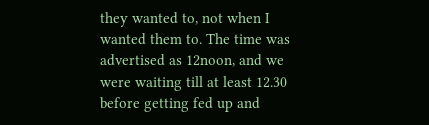they wanted to, not when I wanted them to. The time was advertised as 12noon, and we were waiting till at least 12.30 before getting fed up and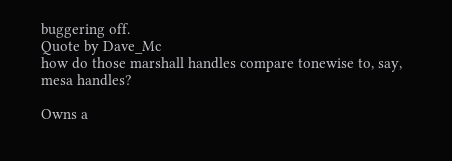buggering off.
Quote by Dave_Mc
how do those marshall handles compare tonewise to, say, mesa handles?

Owns a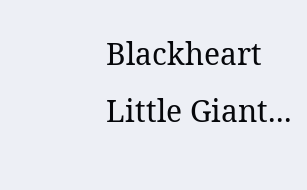Blackheart Little Giant...